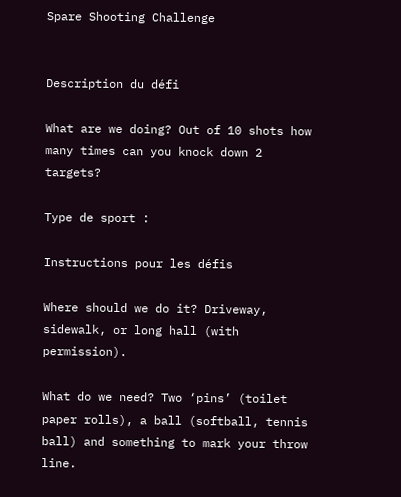Spare Shooting Challenge


Description du défi

What are we doing? Out of 10 shots how many times can you knock down 2 targets?

Type de sport :

Instructions pour les défis

Where should we do it? Driveway, sidewalk, or long hall (with permission).

What do we need? Two ‘pins’ (toilet paper rolls), a ball (softball, tennis ball) and something to mark your throw line.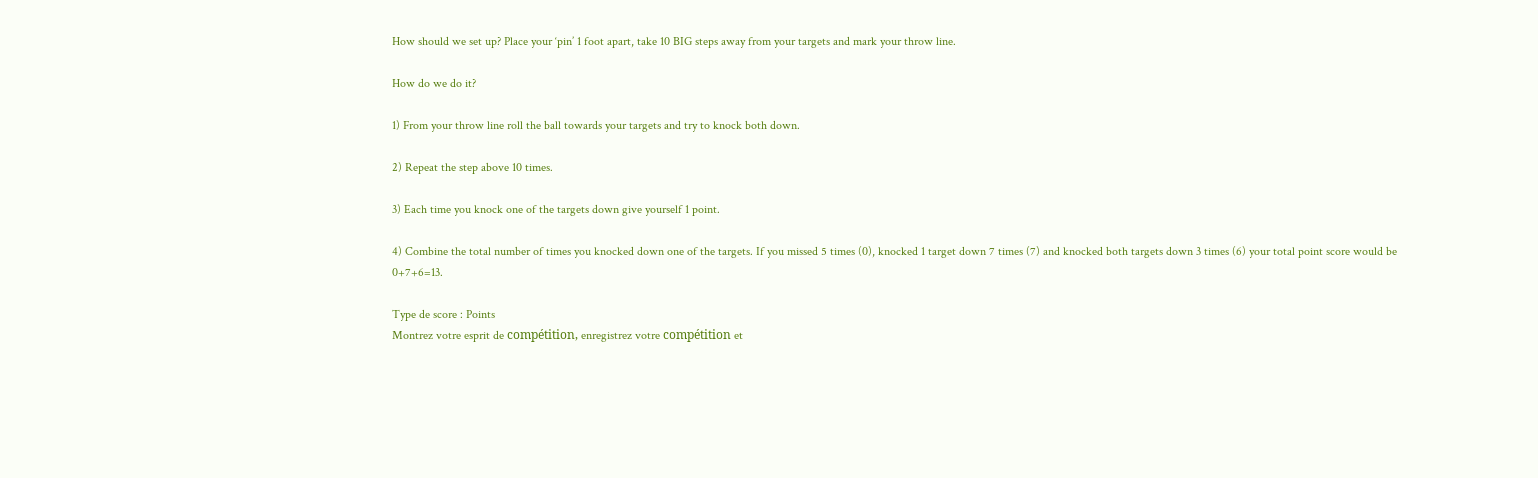How should we set up? Place your ‘pin’ 1 foot apart, take 10 BIG steps away from your targets and mark your throw line.

How do we do it?

1) From your throw line roll the ball towards your targets and try to knock both down.

2) Repeat the step above 10 times.

3) Each time you knock one of the targets down give yourself 1 point.

4) Combine the total number of times you knocked down one of the targets. If you missed 5 times (0), knocked 1 target down 7 times (7) and knocked both targets down 3 times (6) your total point score would be 0+7+6=13.

Type de score : Points
Montrez votre esprit de compétition, enregistrez votre compétition et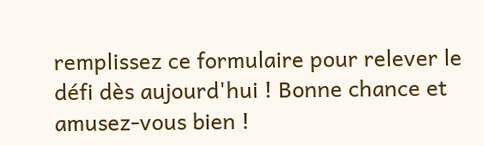remplissez ce formulaire pour relever le défi dès aujourd'hui ! Bonne chance et amusez-vous bien !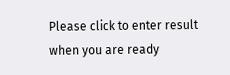Please click to enter result when you are ready